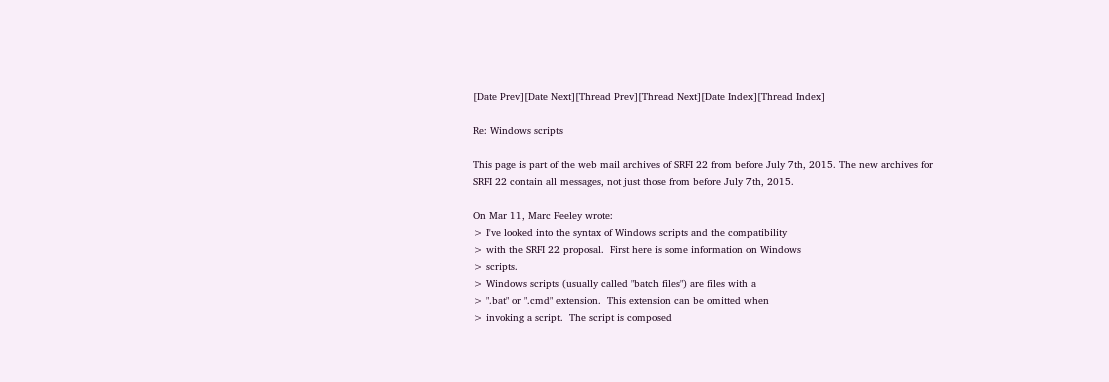[Date Prev][Date Next][Thread Prev][Thread Next][Date Index][Thread Index]

Re: Windows scripts

This page is part of the web mail archives of SRFI 22 from before July 7th, 2015. The new archives for SRFI 22 contain all messages, not just those from before July 7th, 2015.

On Mar 11, Marc Feeley wrote:
> I've looked into the syntax of Windows scripts and the compatibility
> with the SRFI 22 proposal.  First here is some information on Windows
> scripts.
> Windows scripts (usually called "batch files") are files with a
> ".bat" or ".cmd" extension.  This extension can be omitted when
> invoking a script.  The script is composed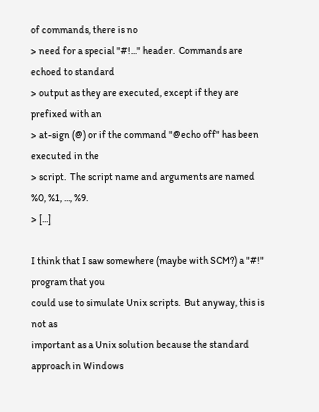of commands, there is no
> need for a special "#!..." header.  Commands are echoed to standard
> output as they are executed, except if they are prefixed with an
> at-sign (@) or if the command "@echo off" has been executed in the
> script.  The script name and arguments are named %0, %1, ..., %9.
> [...]

I think that I saw somewhere (maybe with SCM?) a "#!" program that you
could use to simulate Unix scripts.  But anyway, this is not as
important as a Unix solution because the standard approach in Windows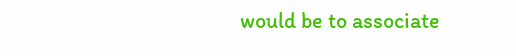would be to associate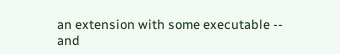an extension with some executable -- and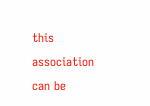this
association can be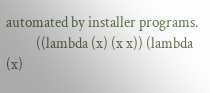automated by installer programs.
          ((lambda (x) (x x)) (lambda (x)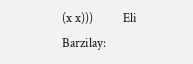(x x)))          Eli Barzilay: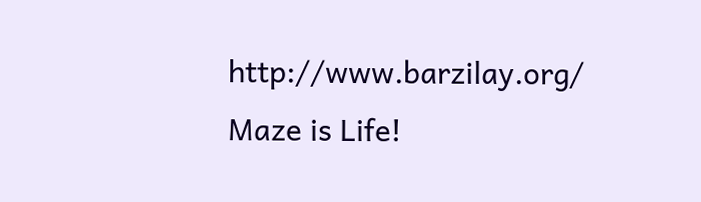http://www.barzilay.org/                 Maze is Life!